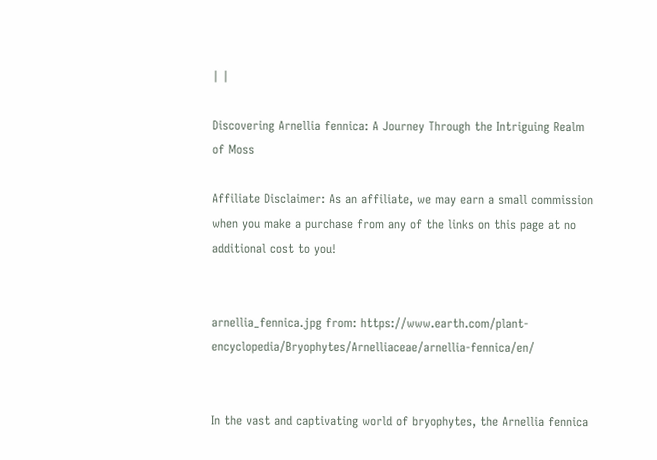| |

Discovering Arnellia fennica: A Journey Through the Intriguing Realm of Moss

Affiliate Disclaimer: As an affiliate, we may earn a small commission when you make a purchase from any of the links on this page at no additional cost to you!


arnellia_fennica.jpg from: https://www.earth.com/plant-encyclopedia/Bryophytes/Arnelliaceae/arnellia-fennica/en/


In the vast and captivating world of bryophytes, the Arnellia fennica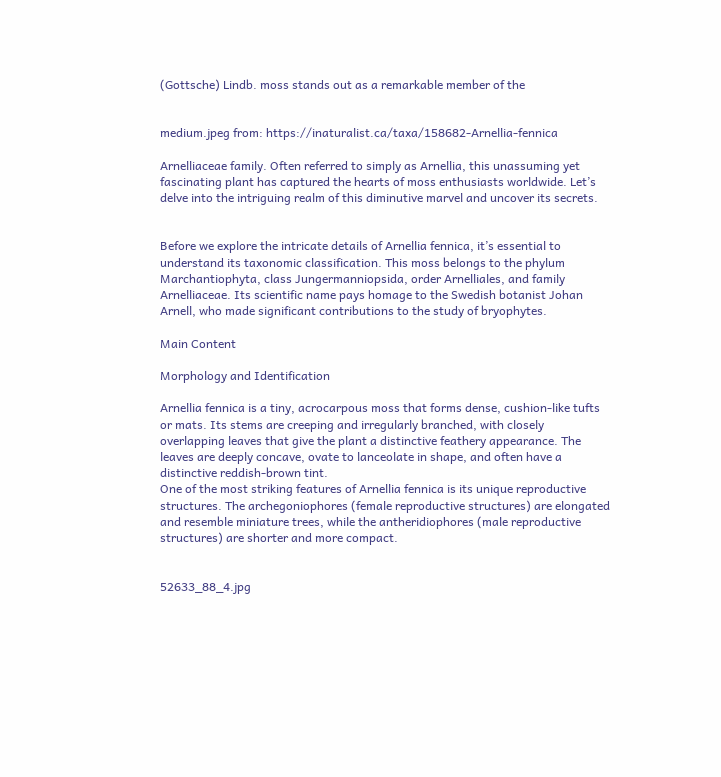(Gottsche) Lindb. moss stands out as a remarkable member of the


medium.jpeg from: https://inaturalist.ca/taxa/158682-Arnellia-fennica

Arnelliaceae family. Often referred to simply as Arnellia, this unassuming yet fascinating plant has captured the hearts of moss enthusiasts worldwide. Let’s delve into the intriguing realm of this diminutive marvel and uncover its secrets.


Before we explore the intricate details of Arnellia fennica, it’s essential to understand its taxonomic classification. This moss belongs to the phylum Marchantiophyta, class Jungermanniopsida, order Arnelliales, and family Arnelliaceae. Its scientific name pays homage to the Swedish botanist Johan Arnell, who made significant contributions to the study of bryophytes.

Main Content

Morphology and Identification

Arnellia fennica is a tiny, acrocarpous moss that forms dense, cushion-like tufts or mats. Its stems are creeping and irregularly branched, with closely overlapping leaves that give the plant a distinctive feathery appearance. The leaves are deeply concave, ovate to lanceolate in shape, and often have a distinctive reddish-brown tint.
One of the most striking features of Arnellia fennica is its unique reproductive structures. The archegoniophores (female reproductive structures) are elongated and resemble miniature trees, while the antheridiophores (male reproductive structures) are shorter and more compact.


52633_88_4.jpg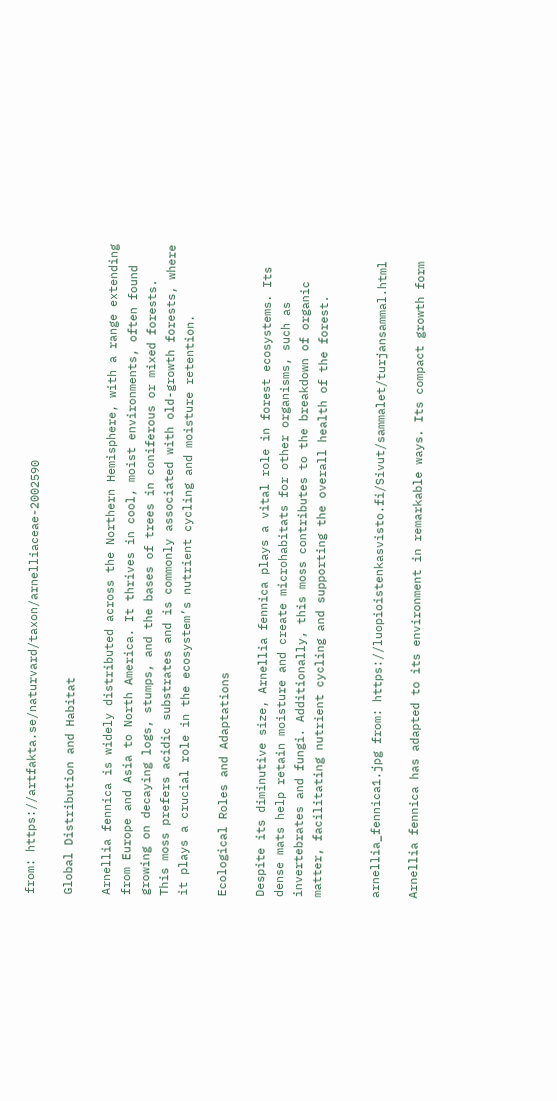from: https://artfakta.se/naturvard/taxon/arnelliaceae-2002590

Global Distribution and Habitat

Arnellia fennica is widely distributed across the Northern Hemisphere, with a range extending from Europe and Asia to North America. It thrives in cool, moist environments, often found growing on decaying logs, stumps, and the bases of trees in coniferous or mixed forests.
This moss prefers acidic substrates and is commonly associated with old-growth forests, where it plays a crucial role in the ecosystem’s nutrient cycling and moisture retention.

Ecological Roles and Adaptations

Despite its diminutive size, Arnellia fennica plays a vital role in forest ecosystems. Its dense mats help retain moisture and create microhabitats for other organisms, such as invertebrates and fungi. Additionally, this moss contributes to the breakdown of organic matter, facilitating nutrient cycling and supporting the overall health of the forest.


arnellia_fennica1.jpg from: https://luopioistenkasvisto.fi/Sivut/sammalet/turjansammal.html

Arnellia fennica has adapted to its environment in remarkable ways. Its compact growth form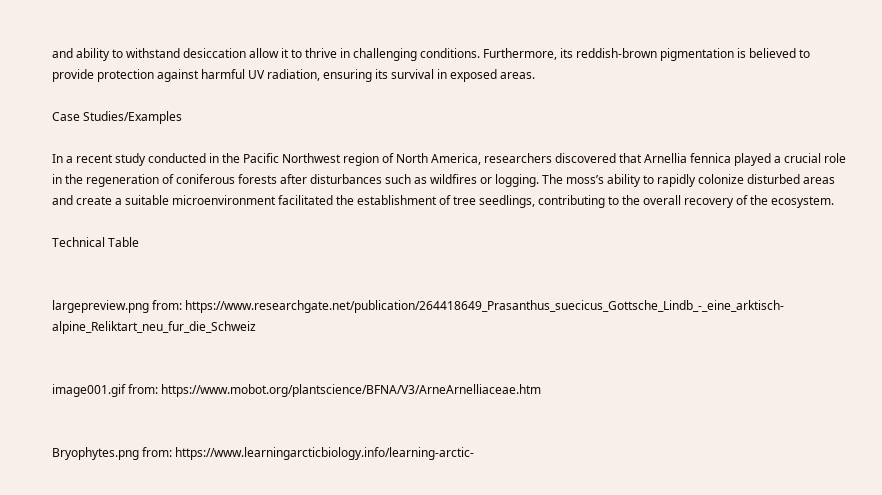and ability to withstand desiccation allow it to thrive in challenging conditions. Furthermore, its reddish-brown pigmentation is believed to provide protection against harmful UV radiation, ensuring its survival in exposed areas.

Case Studies/Examples

In a recent study conducted in the Pacific Northwest region of North America, researchers discovered that Arnellia fennica played a crucial role in the regeneration of coniferous forests after disturbances such as wildfires or logging. The moss’s ability to rapidly colonize disturbed areas and create a suitable microenvironment facilitated the establishment of tree seedlings, contributing to the overall recovery of the ecosystem.

Technical Table


largepreview.png from: https://www.researchgate.net/publication/264418649_Prasanthus_suecicus_Gottsche_Lindb_-_eine_arktisch-alpine_Reliktart_neu_fur_die_Schweiz


image001.gif from: https://www.mobot.org/plantscience/BFNA/V3/ArneArnelliaceae.htm


Bryophytes.png from: https://www.learningarcticbiology.info/learning-arctic-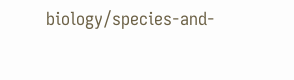biology/species-and-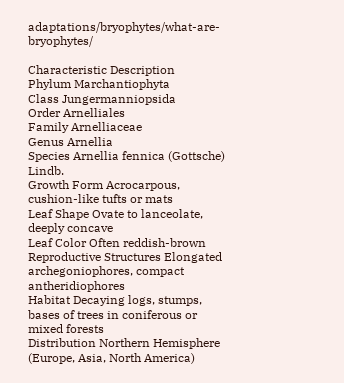adaptations/bryophytes/what-are-bryophytes/

Characteristic Description
Phylum Marchantiophyta
Class Jungermanniopsida
Order Arnelliales
Family Arnelliaceae
Genus Arnellia
Species Arnellia fennica (Gottsche) Lindb.
Growth Form Acrocarpous, cushion-like tufts or mats
Leaf Shape Ovate to lanceolate, deeply concave
Leaf Color Often reddish-brown
Reproductive Structures Elongated archegoniophores, compact antheridiophores
Habitat Decaying logs, stumps, bases of trees in coniferous or mixed forests
Distribution Northern Hemisphere (Europe, Asia, North America)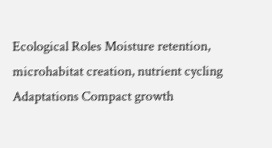Ecological Roles Moisture retention, microhabitat creation, nutrient cycling
Adaptations Compact growth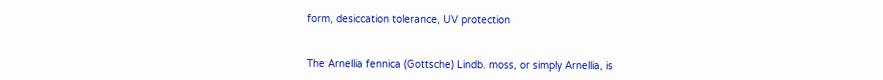form, desiccation tolerance, UV protection


The Arnellia fennica (Gottsche) Lindb. moss, or simply Arnellia, is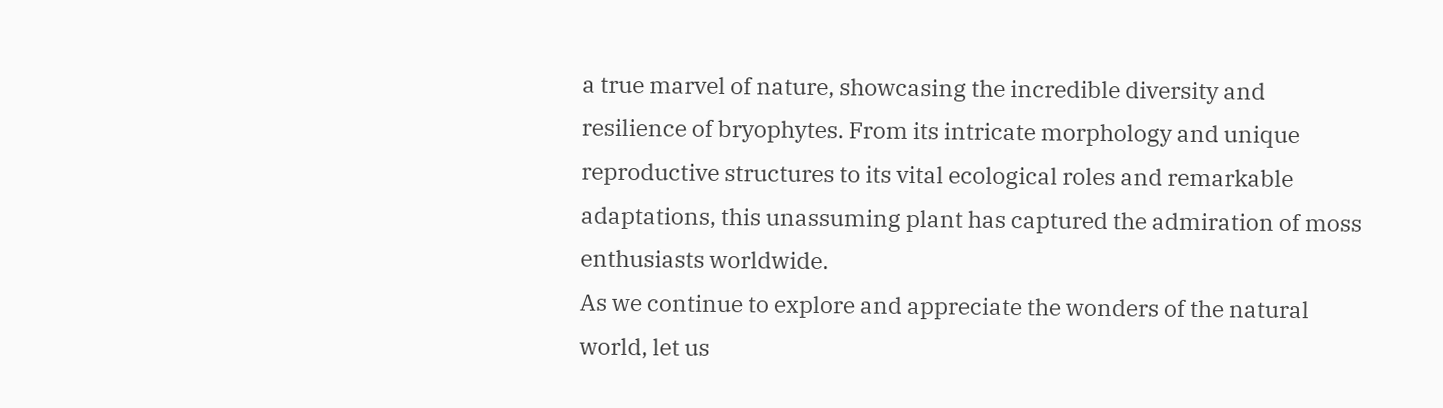a true marvel of nature, showcasing the incredible diversity and resilience of bryophytes. From its intricate morphology and unique reproductive structures to its vital ecological roles and remarkable adaptations, this unassuming plant has captured the admiration of moss enthusiasts worldwide.
As we continue to explore and appreciate the wonders of the natural world, let us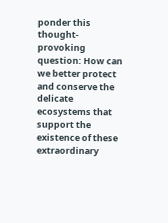ponder this thought-provoking question: How can we better protect and conserve the delicate ecosystems that support the existence of these extraordinary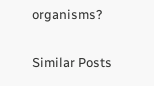organisms?

Similar Posts